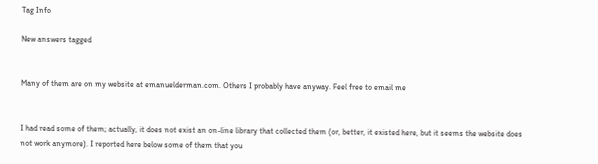Tag Info

New answers tagged


Many of them are on my website at emanuelderman.com. Others I probably have anyway. Feel free to email me


I had read some of them; actually, it does not exist an on-line library that collected them (or, better, it existed here, but it seems the website does not work anymore). I reported here below some of them that you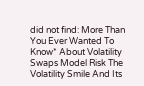did not find: More Than You Ever Wanted To Know* About Volatility Swaps Model Risk The Volatility Smile And Its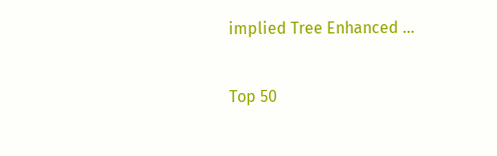implied Tree Enhanced ...

Top 50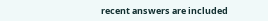recent answers are included